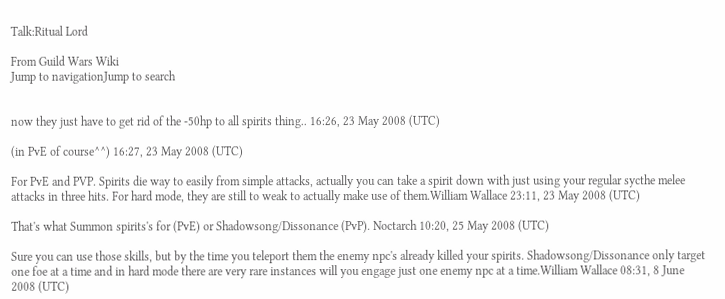Talk:Ritual Lord

From Guild Wars Wiki
Jump to navigationJump to search


now they just have to get rid of the -50hp to all spirits thing.. 16:26, 23 May 2008 (UTC)

(in PvE of course^^) 16:27, 23 May 2008 (UTC)

For PvE and PVP. Spirits die way to easily from simple attacks, actually you can take a spirit down with just using your regular sycthe melee attacks in three hits. For hard mode, they are still to weak to actually make use of them.William Wallace 23:11, 23 May 2008 (UTC)

That's what Summon spirits's for (PvE) or Shadowsong/Dissonance (PvP). Noctarch 10:20, 25 May 2008 (UTC)

Sure you can use those skills, but by the time you teleport them the enemy npc's already killed your spirits. Shadowsong/Dissonance only target one foe at a time and in hard mode there are very rare instances will you engage just one enemy npc at a time.William Wallace 08:31, 8 June 2008 (UTC)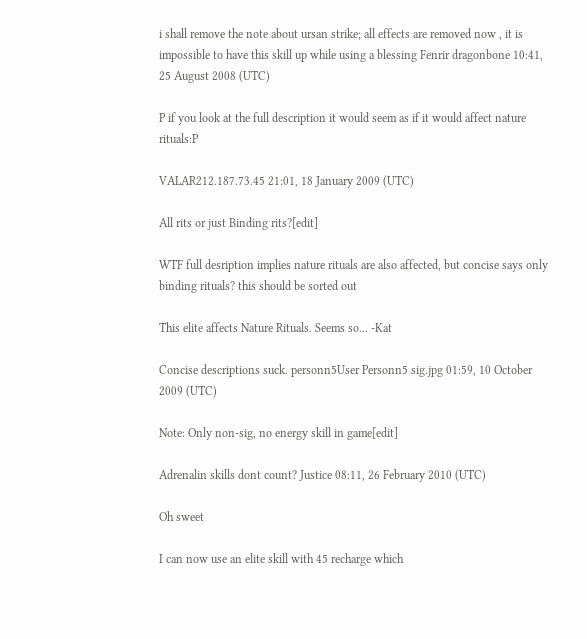i shall remove the note about ursan strike; all effects are removed now , it is impossible to have this skill up while using a blessing Fenrir dragonbone 10:41, 25 August 2008 (UTC)

P if you look at the full description it would seem as if it would affect nature rituals:P

VALAR212.187.73.45 21:01, 18 January 2009 (UTC)

All rits or just Binding rits?[edit]

WTF full desription implies nature rituals are also affected, but concise says only binding rituals? this should be sorted out

This elite affects Nature Rituals. Seems so... -Kat

Concise descriptions suck. personn5User Personn5 sig.jpg 01:59, 10 October 2009 (UTC)

Note: Only non-sig, no energy skill in game[edit]

Adrenalin skills dont count? Justice 08:11, 26 February 2010 (UTC)

Oh sweet

I can now use an elite skill with 45 recharge which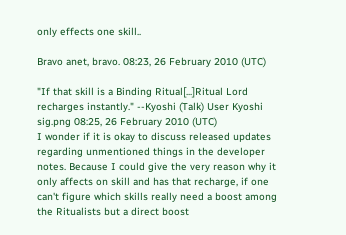only effects one skill..

Bravo anet, bravo. 08:23, 26 February 2010 (UTC)

"If that skill is a Binding Ritual[...]Ritual Lord recharges instantly." --Kyoshi (Talk) User Kyoshi sig.png 08:25, 26 February 2010 (UTC)
I wonder if it is okay to discuss released updates regarding unmentioned things in the developer notes. Because I could give the very reason why it only affects on skill and has that recharge, if one can't figure which skills really need a boost among the Ritualists but a direct boost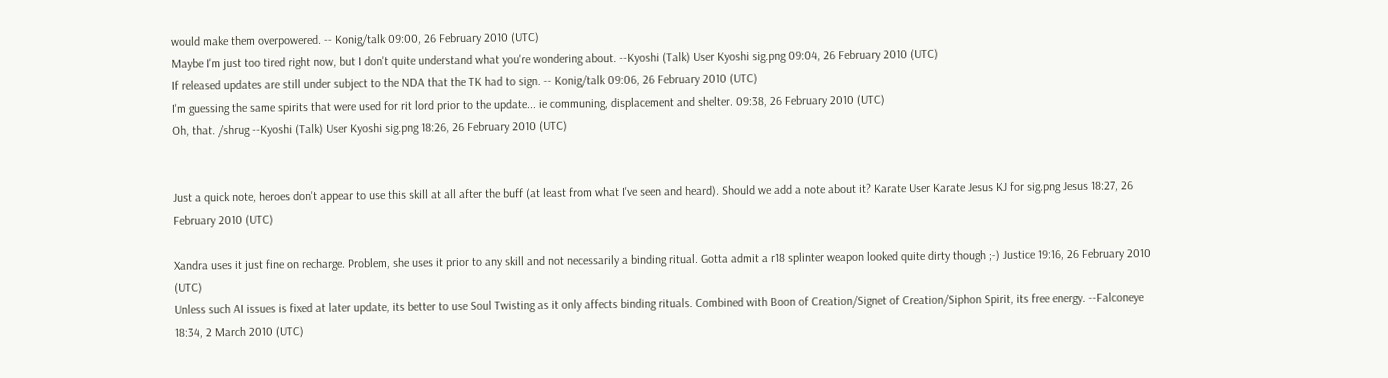would make them overpowered. -- Konig/talk 09:00, 26 February 2010 (UTC)
Maybe I'm just too tired right now, but I don't quite understand what you're wondering about. --Kyoshi (Talk) User Kyoshi sig.png 09:04, 26 February 2010 (UTC)
If released updates are still under subject to the NDA that the TK had to sign. -- Konig/talk 09:06, 26 February 2010 (UTC)
I'm guessing the same spirits that were used for rit lord prior to the update... ie communing, displacement and shelter. 09:38, 26 February 2010 (UTC)
Oh, that. /shrug --Kyoshi (Talk) User Kyoshi sig.png 18:26, 26 February 2010 (UTC)


Just a quick note, heroes don't appear to use this skill at all after the buff (at least from what I've seen and heard). Should we add a note about it? Karate User Karate Jesus KJ for sig.png Jesus 18:27, 26 February 2010 (UTC)

Xandra uses it just fine on recharge. Problem, she uses it prior to any skill and not necessarily a binding ritual. Gotta admit a r18 splinter weapon looked quite dirty though ;-) Justice 19:16, 26 February 2010 (UTC)
Unless such AI issues is fixed at later update, its better to use Soul Twisting as it only affects binding rituals. Combined with Boon of Creation/Signet of Creation/Siphon Spirit, its free energy. --Falconeye 18:34, 2 March 2010 (UTC)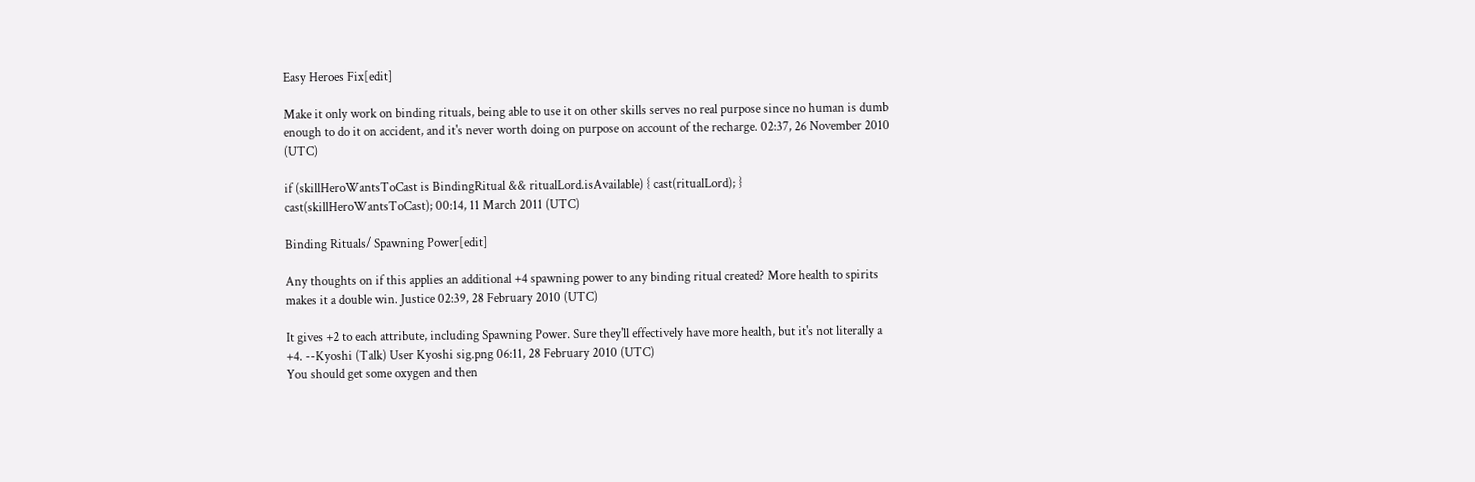Easy Heroes Fix[edit]

Make it only work on binding rituals, being able to use it on other skills serves no real purpose since no human is dumb enough to do it on accident, and it's never worth doing on purpose on account of the recharge. 02:37, 26 November 2010 (UTC)

if (skillHeroWantsToCast is BindingRitual && ritualLord.isAvailable) { cast(ritualLord); } cast(skillHeroWantsToCast); 00:14, 11 March 2011 (UTC)

Binding Rituals/ Spawning Power[edit]

Any thoughts on if this applies an additional +4 spawning power to any binding ritual created? More health to spirits makes it a double win. Justice 02:39, 28 February 2010 (UTC)

It gives +2 to each attribute, including Spawning Power. Sure they'll effectively have more health, but it's not literally a +4. --Kyoshi (Talk) User Kyoshi sig.png 06:11, 28 February 2010 (UTC)
You should get some oxygen and then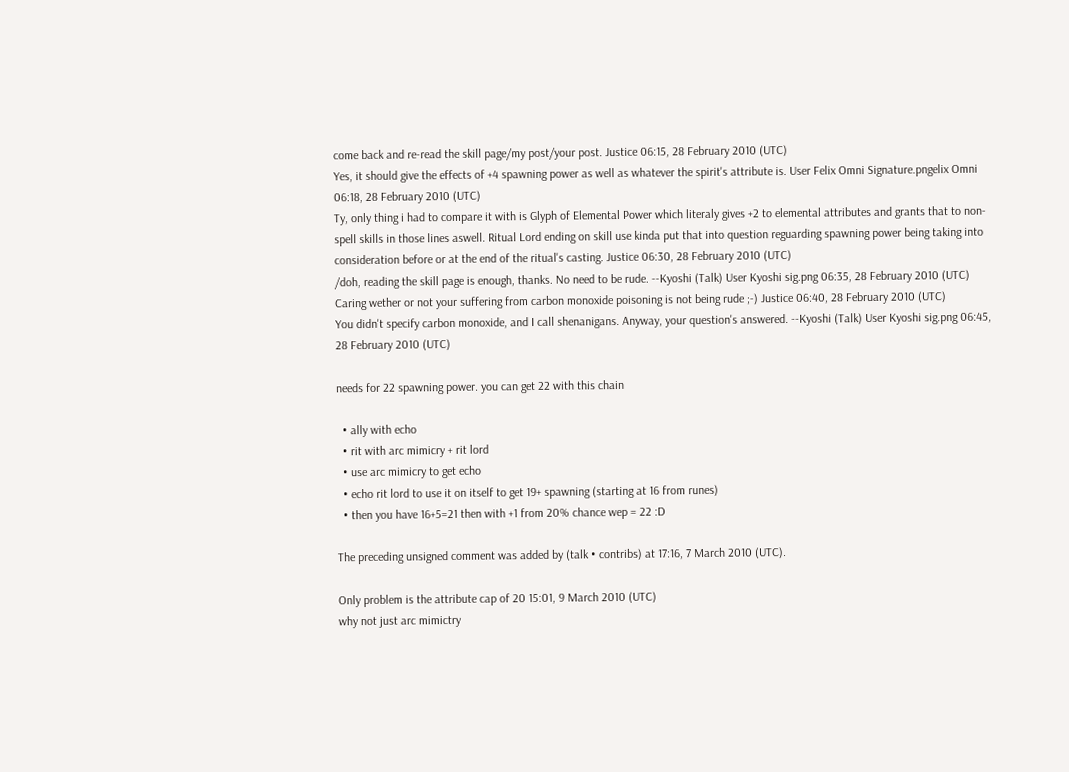come back and re-read the skill page/my post/your post. Justice 06:15, 28 February 2010 (UTC)
Yes, it should give the effects of +4 spawning power as well as whatever the spirit's attribute is. User Felix Omni Signature.pngelix Omni 06:18, 28 February 2010 (UTC)
Ty, only thing i had to compare it with is Glyph of Elemental Power which literaly gives +2 to elemental attributes and grants that to non-spell skills in those lines aswell. Ritual Lord ending on skill use kinda put that into question reguarding spawning power being taking into consideration before or at the end of the ritual's casting. Justice 06:30, 28 February 2010 (UTC)
/doh, reading the skill page is enough, thanks. No need to be rude. --Kyoshi (Talk) User Kyoshi sig.png 06:35, 28 February 2010 (UTC)
Caring wether or not your suffering from carbon monoxide poisoning is not being rude ;-) Justice 06:40, 28 February 2010 (UTC)
You didn't specify carbon monoxide, and I call shenanigans. Anyway, your question's answered. --Kyoshi (Talk) User Kyoshi sig.png 06:45, 28 February 2010 (UTC)

needs for 22 spawning power. you can get 22 with this chain

  • ally with echo
  • rit with arc mimicry + rit lord
  • use arc mimicry to get echo
  • echo rit lord to use it on itself to get 19+ spawning (starting at 16 from runes)
  • then you have 16+5=21 then with +1 from 20% chance wep = 22 :D

The preceding unsigned comment was added by (talk • contribs) at 17:16, 7 March 2010 (UTC).

Only problem is the attribute cap of 20 15:01, 9 March 2010 (UTC)
why not just arc mimictry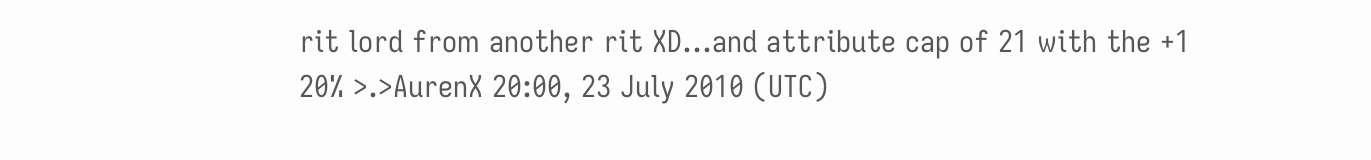rit lord from another rit XD...and attribute cap of 21 with the +1 20% >.>AurenX 20:00, 23 July 2010 (UTC)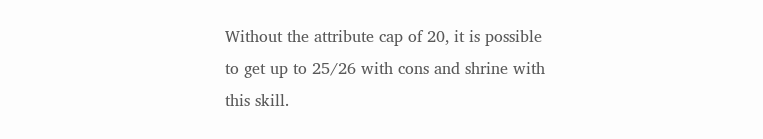Without the attribute cap of 20, it is possible to get up to 25/26 with cons and shrine with this skill.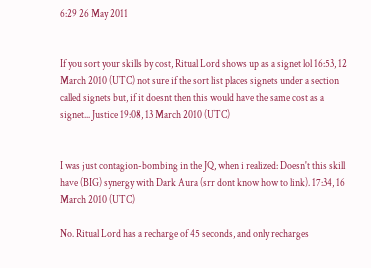6:29 26 May 2011


If you sort your skills by cost, Ritual Lord shows up as a signet lol 16:53, 12 March 2010 (UTC) not sure if the sort list places signets under a section called signets but, if it doesnt then this would have the same cost as a signet... Justice 19:08, 13 March 2010 (UTC)


I was just contagion-bombing in the JQ, when i realized: Doesn't this skill have (BIG) synergy with Dark Aura (srr dont know how to link). 17:34, 16 March 2010 (UTC)

No. Ritual Lord has a recharge of 45 seconds, and only recharges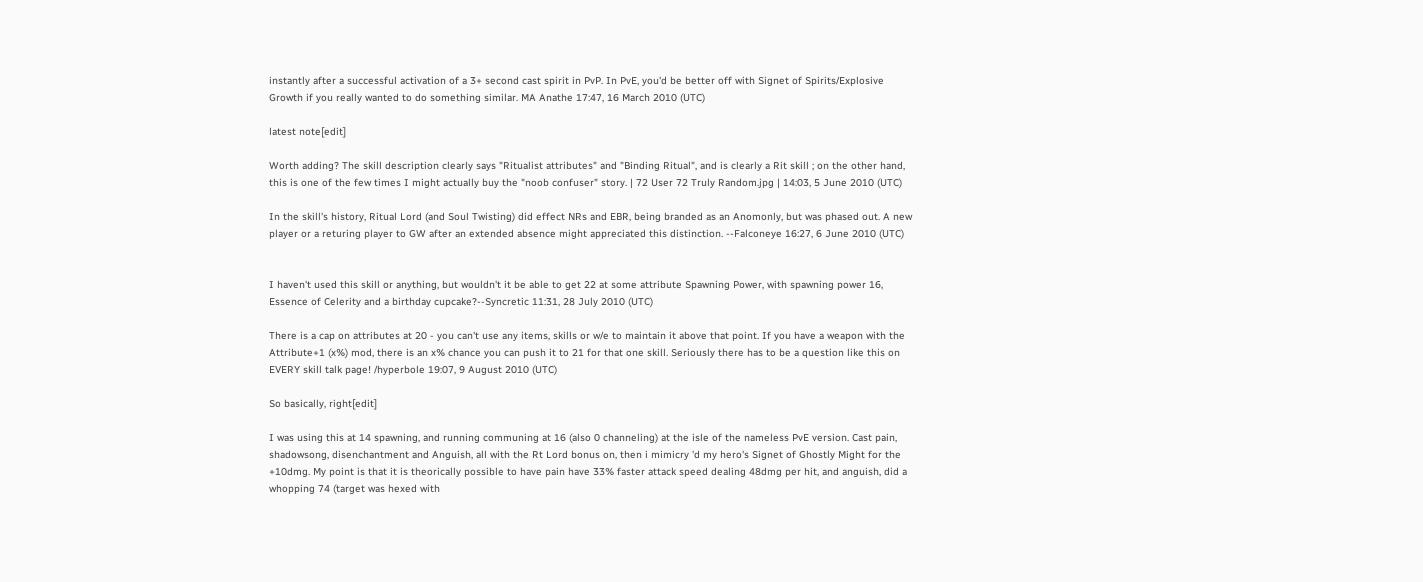instantly after a successful activation of a 3+ second cast spirit in PvP. In PvE, you'd be better off with Signet of Spirits/Explosive Growth if you really wanted to do something similar. MA Anathe 17:47, 16 March 2010 (UTC)

latest note[edit]

Worth adding? The skill description clearly says "Ritualist attributes" and "Binding Ritual", and is clearly a Rit skill ; on the other hand, this is one of the few times I might actually buy the "noob confuser" story. | 72 User 72 Truly Random.jpg | 14:03, 5 June 2010 (UTC)

In the skill's history, Ritual Lord (and Soul Twisting) did effect NRs and EBR, being branded as an Anomonly, but was phased out. A new player or a returing player to GW after an extended absence might appreciated this distinction. --Falconeye 16:27, 6 June 2010 (UTC)


I haven't used this skill or anything, but wouldn't it be able to get 22 at some attribute Spawning Power, with spawning power 16, Essence of Celerity and a birthday cupcake?--Syncretic 11:31, 28 July 2010 (UTC)

There is a cap on attributes at 20 - you can't use any items, skills or w/e to maintain it above that point. If you have a weapon with the Attribute+1 (x%) mod, there is an x% chance you can push it to 21 for that one skill. Seriously there has to be a question like this on EVERY skill talk page! /hyperbole 19:07, 9 August 2010 (UTC)

So basically, right[edit]

I was using this at 14 spawning, and running communing at 16 (also 0 channeling) at the isle of the nameless PvE version. Cast pain, shadowsong, disenchantment and Anguish, all with the Rt Lord bonus on, then i mimicry 'd my hero's Signet of Ghostly Might for the +10dmg. My point is that it is theorically possible to have pain have 33% faster attack speed dealing 48dmg per hit, and anguish, did a whopping 74 (target was hexed with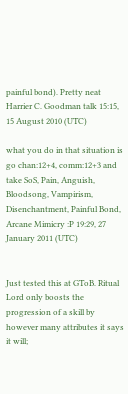painful bond). Pretty neat Harrier C. Goodman talk 15:15, 15 August 2010 (UTC)

what you do in that situation is go chan:12+4, comm:12+3 and take SoS, Pain, Anguish, Bloodsong, Vampirism, Disenchantment, Painful Bond, Arcane Mimicry :P 19:29, 27 January 2011 (UTC)


Just tested this at GToB. Ritual Lord only boosts the progression of a skill by however many attributes it says it will;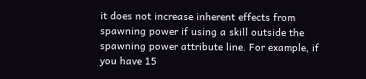it does not increase inherent effects from spawning power if using a skill outside the spawning power attribute line. For example, if you have 15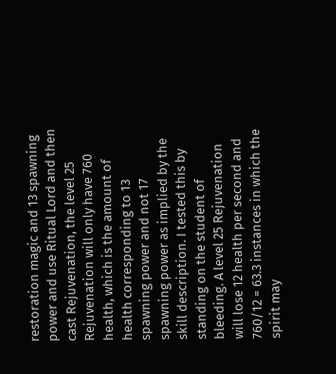restoration magic and 13 spawning power and use Ritual Lord and then cast Rejuvenation, the level 25 Rejuvenation will only have 760 health, which is the amount of health corresponding to 13 spawning power and not 17 spawning power as implied by the skill description. I tested this by standing on the student of bleeding. A level 25 Rejuvenation will lose 12 health per second and 760/12 = 63.3 instances in which the spirit may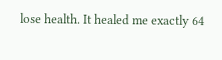lose health. It healed me exactly 64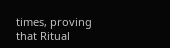times, proving that Ritual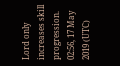Lord only increases skill progression. 02:56, 17 May 2019 (UTC)